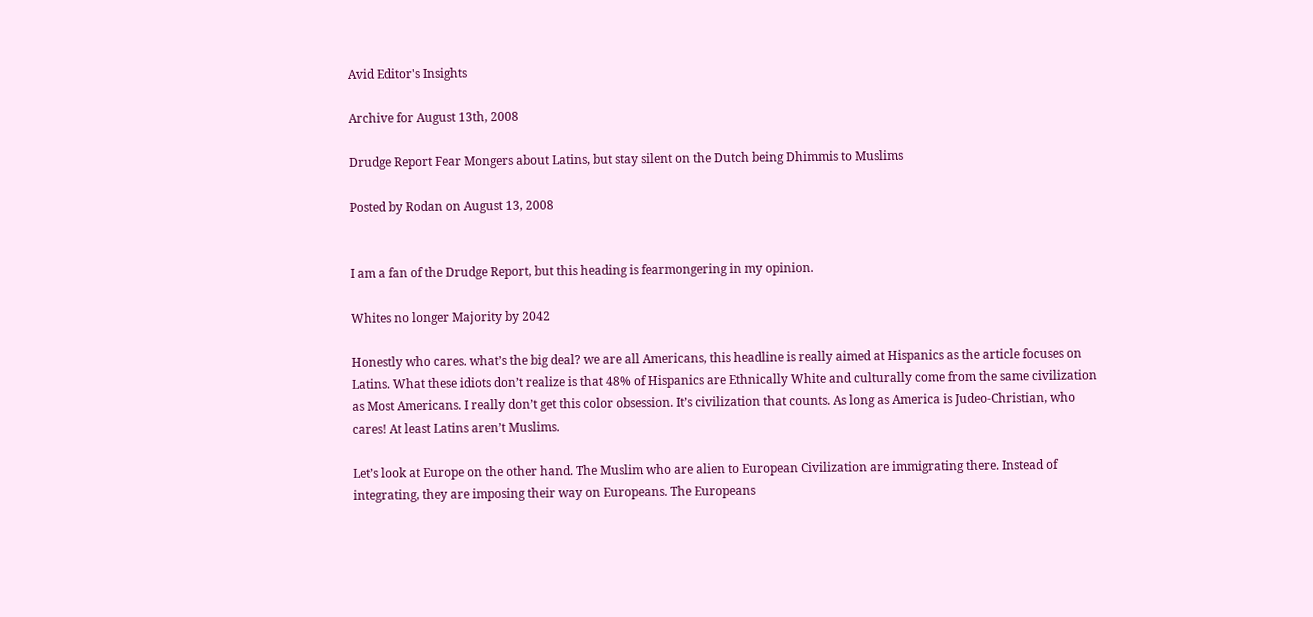Avid Editor's Insights

Archive for August 13th, 2008

Drudge Report Fear Mongers about Latins, but stay silent on the Dutch being Dhimmis to Muslims

Posted by Rodan on August 13, 2008


I am a fan of the Drudge Report, but this heading is fearmongering in my opinion.

Whites no longer Majority by 2042

Honestly who cares. what’s the big deal? we are all Americans, this headline is really aimed at Hispanics as the article focuses on Latins. What these idiots don’t realize is that 48% of Hispanics are Ethnically White and culturally come from the same civilization as Most Americans. I really don’t get this color obsession. It’s civilization that counts. As long as America is Judeo-Christian, who cares! At least Latins aren’t Muslims.

Let’s look at Europe on the other hand. The Muslim who are alien to European Civilization are immigrating there. Instead of integrating, they are imposing their way on Europeans. The Europeans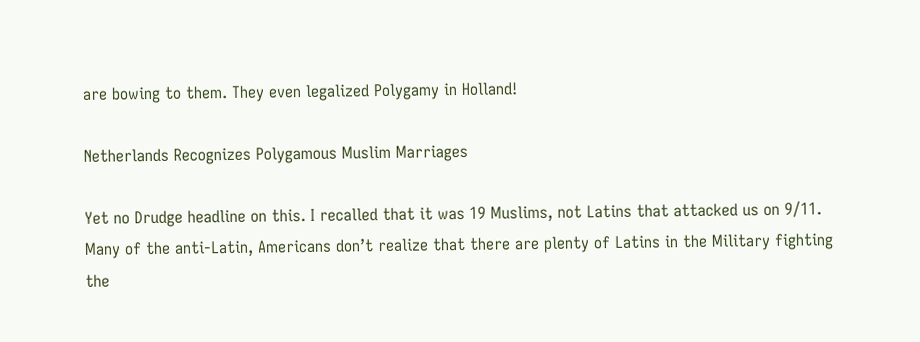are bowing to them. They even legalized Polygamy in Holland!

Netherlands Recognizes Polygamous Muslim Marriages

Yet no Drudge headline on this. I recalled that it was 19 Muslims, not Latins that attacked us on 9/11. Many of the anti-Latin, Americans don’t realize that there are plenty of Latins in the Military fighting the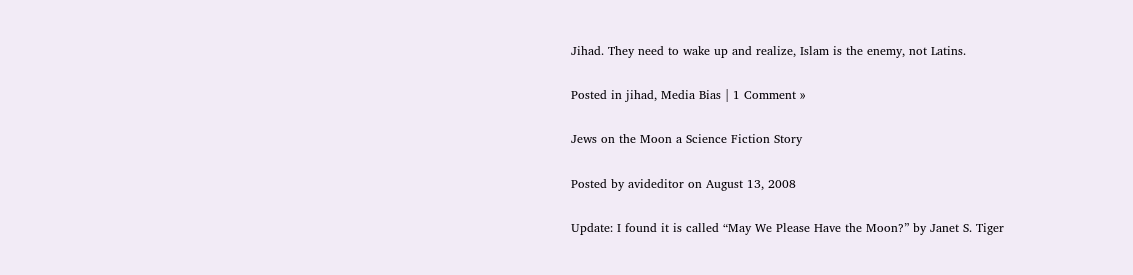Jihad. They need to wake up and realize, Islam is the enemy, not Latins.

Posted in jihad, Media Bias | 1 Comment »

Jews on the Moon a Science Fiction Story

Posted by avideditor on August 13, 2008

Update: I found it is called “May We Please Have the Moon?” by Janet S. Tiger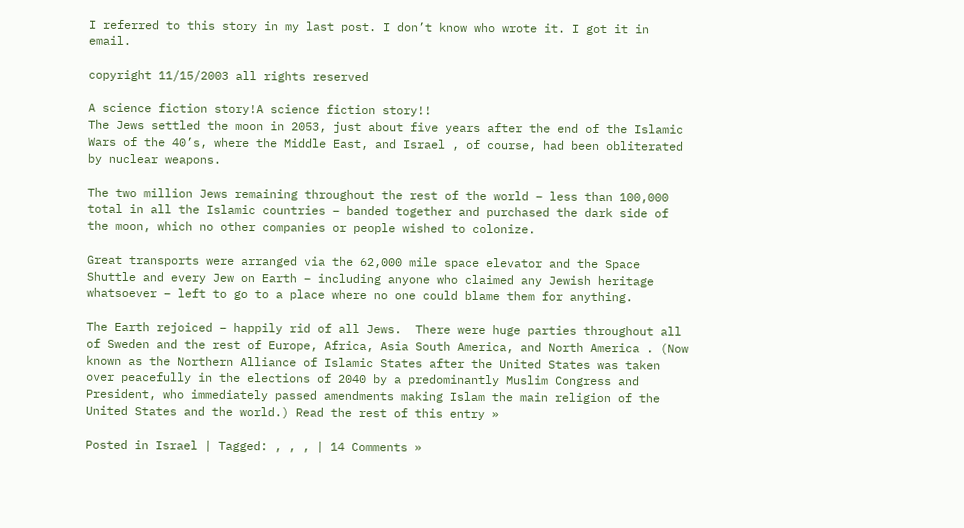I referred to this story in my last post. I don’t know who wrote it. I got it in email.

copyright 11/15/2003 all rights reserved

A science fiction story!A science fiction story!!
The Jews settled the moon in 2053, just about five years after the end of the Islamic Wars of the 40’s, where the Middle East, and Israel , of course, had been obliterated by nuclear weapons.

The two million Jews remaining throughout the rest of the world – less than 100,000 total in all the Islamic countries – banded together and purchased the dark side of the moon, which no other companies or people wished to colonize.

Great transports were arranged via the 62,000 mile space elevator and the Space Shuttle and every Jew on Earth – including anyone who claimed any Jewish heritage whatsoever – left to go to a place where no one could blame them for anything.

The Earth rejoiced – happily rid of all Jews.  There were huge parties throughout all of Sweden and the rest of Europe, Africa, Asia South America, and North America . (Now known as the Northern Alliance of Islamic States after the United States was taken over peacefully in the elections of 2040 by a predominantly Muslim Congress and President, who immediately passed amendments making Islam the main religion of the United States and the world.) Read the rest of this entry »

Posted in Israel | Tagged: , , , | 14 Comments »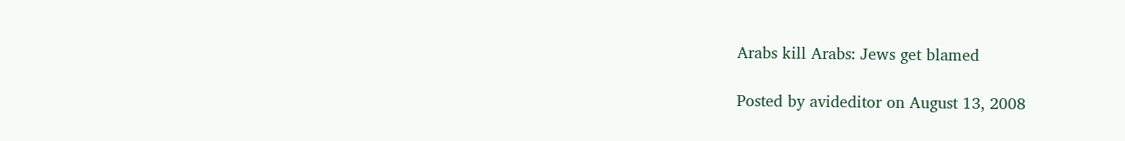Arabs kill Arabs: Jews get blamed

Posted by avideditor on August 13, 2008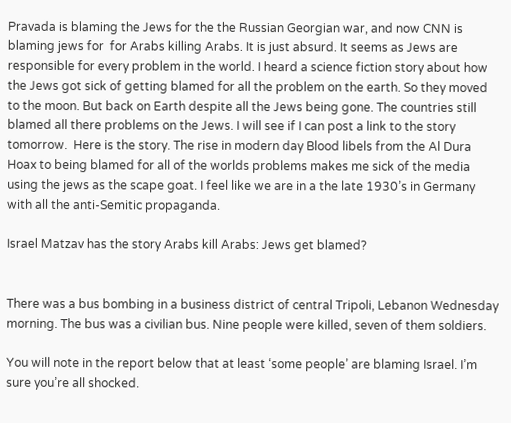Pravada is blaming the Jews for the the Russian Georgian war, and now CNN is blaming jews for  for Arabs killing Arabs. It is just absurd. It seems as Jews are responsible for every problem in the world. I heard a science fiction story about how the Jews got sick of getting blamed for all the problem on the earth. So they moved to the moon. But back on Earth despite all the Jews being gone. The countries still blamed all there problems on the Jews. I will see if I can post a link to the story tomorrow.  Here is the story. The rise in modern day Blood libels from the Al Dura Hoax to being blamed for all of the worlds problems makes me sick of the media using the jews as the scape goat. I feel like we are in a the late 1930’s in Germany with all the anti-Semitic propaganda.

Israel Matzav has the story Arabs kill Arabs: Jews get blamed?


There was a bus bombing in a business district of central Tripoli, Lebanon Wednesday morning. The bus was a civilian bus. Nine people were killed, seven of them soldiers.

You will note in the report below that at least ‘some people’ are blaming Israel. I’m sure you’re all shocked.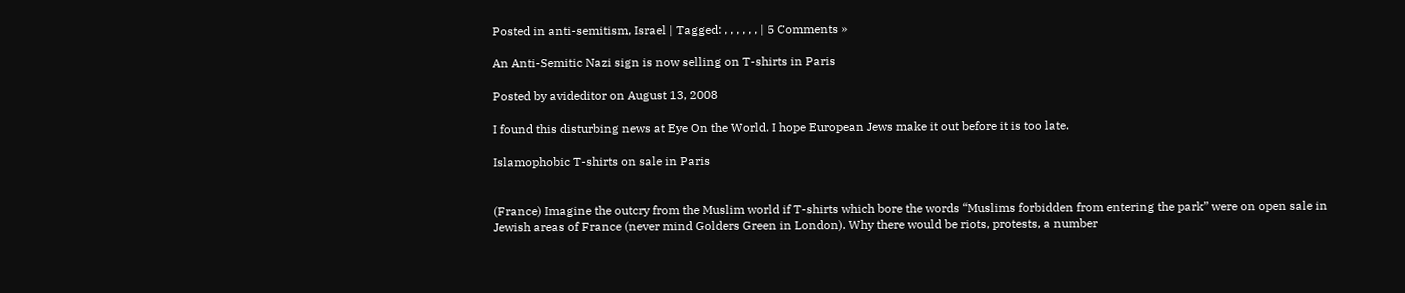Posted in anti-semitism, Israel | Tagged: , , , , , , | 5 Comments »

An Anti-Semitic Nazi sign is now selling on T-shirts in Paris

Posted by avideditor on August 13, 2008

I found this disturbing news at Eye On the World. I hope European Jews make it out before it is too late.

Islamophobic T-shirts on sale in Paris


(France) Imagine the outcry from the Muslim world if T-shirts which bore the words “Muslims forbidden from entering the park” were on open sale in Jewish areas of France (never mind Golders Green in London). Why there would be riots, protests, a number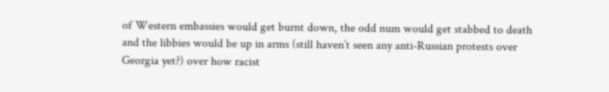of Western embassies would get burnt down, the odd num would get stabbed to death and the libbies would be up in arms (still haven’t seen any anti-Russian protests over Georgia yet?) over how racist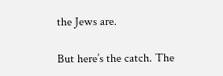the Jews are.

But here’s the catch. The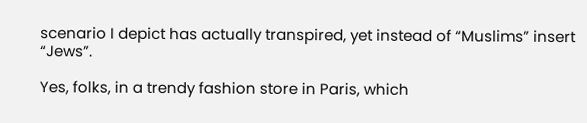scenario I depict has actually transpired, yet instead of “Muslims” insert “Jews”.

Yes, folks, in a trendy fashion store in Paris, which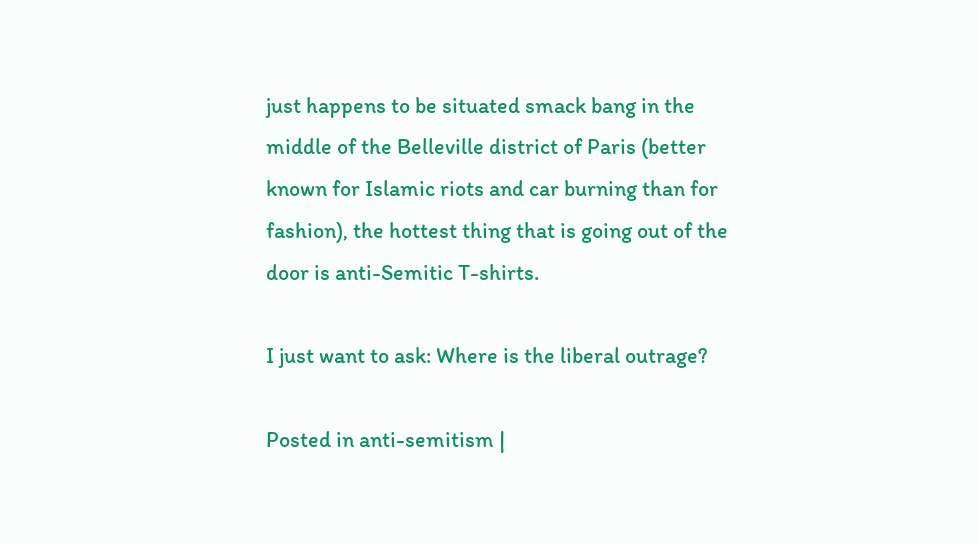just happens to be situated smack bang in the middle of the Belleville district of Paris (better known for Islamic riots and car burning than for fashion), the hottest thing that is going out of the door is anti-Semitic T-shirts.

I just want to ask: Where is the liberal outrage?

Posted in anti-semitism |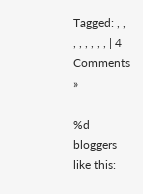Tagged: , , , , , , , , | 4 Comments »

%d bloggers like this: